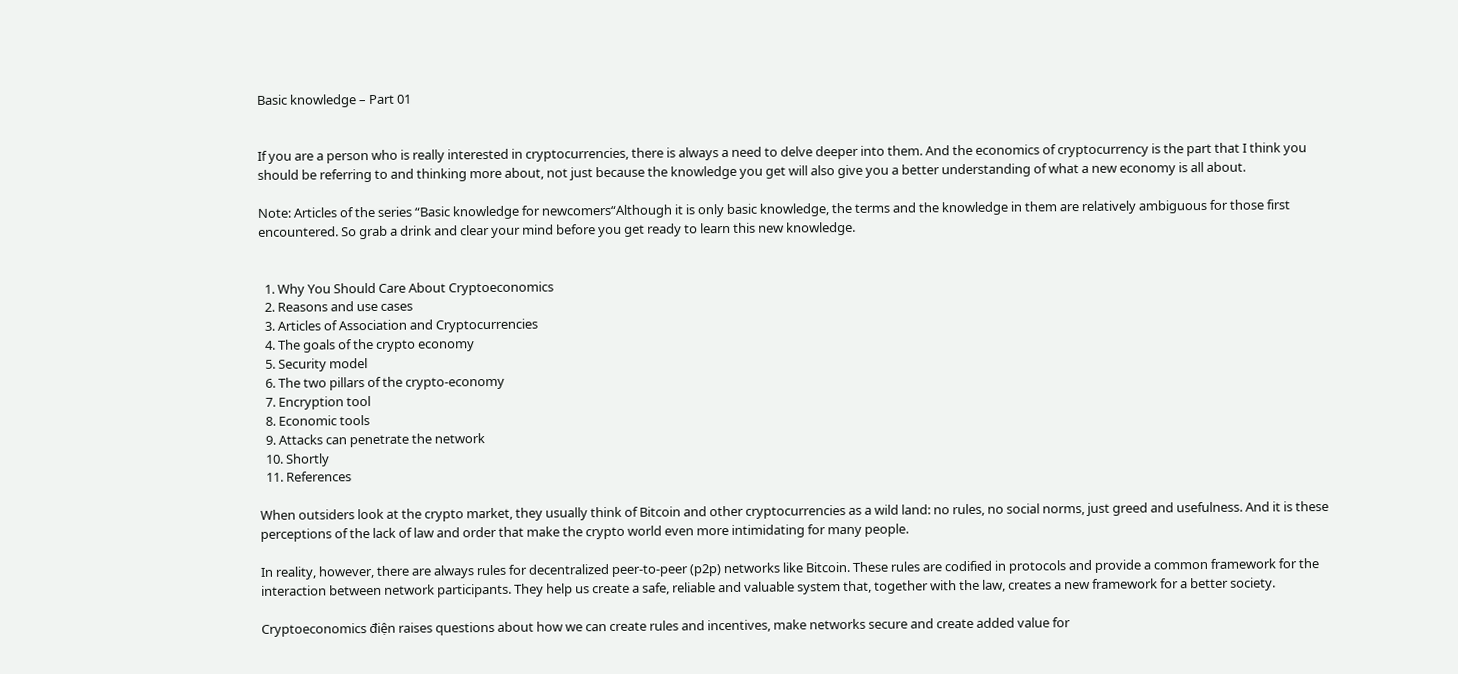Basic knowledge – Part 01


If you are a person who is really interested in cryptocurrencies, there is always a need to delve deeper into them. And the economics of cryptocurrency is the part that I think you should be referring to and thinking more about, not just because the knowledge you get will also give you a better understanding of what a new economy is all about.

Note: Articles of the series “Basic knowledge for newcomers“Although it is only basic knowledge, the terms and the knowledge in them are relatively ambiguous for those first encountered. So grab a drink and clear your mind before you get ready to learn this new knowledge.


  1. Why You Should Care About Cryptoeconomics
  2. Reasons and use cases
  3. Articles of Association and Cryptocurrencies
  4. The goals of the crypto economy
  5. Security model
  6. The two pillars of the crypto-economy
  7. Encryption tool
  8. Economic tools
  9. Attacks can penetrate the network
  10. Shortly
  11. References

When outsiders look at the crypto market, they usually think of Bitcoin and other cryptocurrencies as a wild land: no rules, no social norms, just greed and usefulness. And it is these perceptions of the lack of law and order that make the crypto world even more intimidating for many people.

In reality, however, there are always rules for decentralized peer-to-peer (p2p) networks like Bitcoin. These rules are codified in protocols and provide a common framework for the interaction between network participants. They help us create a safe, reliable and valuable system that, together with the law, creates a new framework for a better society.

Cryptoeconomics điện raises questions about how we can create rules and incentives, make networks secure and create added value for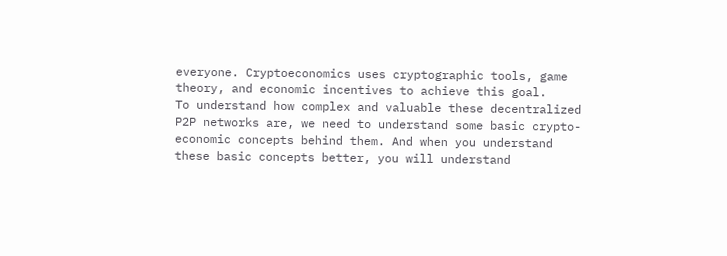everyone. Cryptoeconomics uses cryptographic tools, game theory, and economic incentives to achieve this goal.
To understand how complex and valuable these decentralized P2P networks are, we need to understand some basic crypto-economic concepts behind them. And when you understand these basic concepts better, you will understand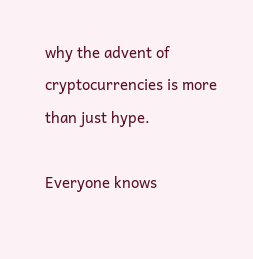why the advent of cryptocurrencies is more than just hype.

Everyone knows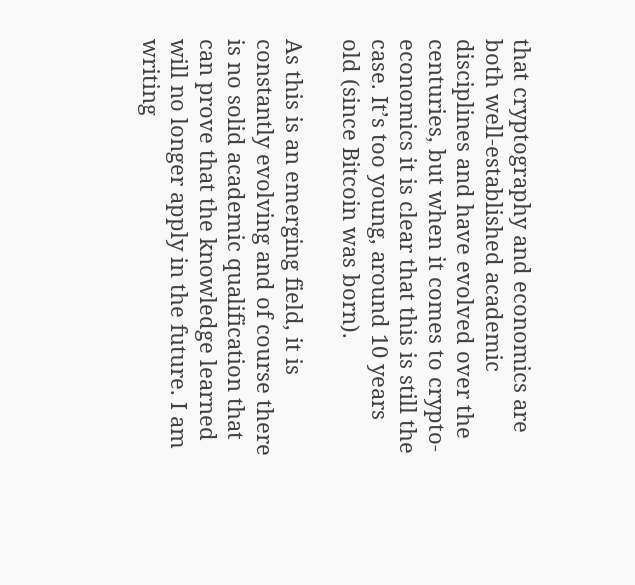that cryptography and economics are both well-established academic disciplines and have evolved over the centuries, but when it comes to crypto-economics it is clear that this is still the case. It’s too young, around 10 years old (since Bitcoin was born).

As this is an emerging field, it is constantly evolving and of course there is no solid academic qualification that can prove that the knowledge learned will no longer apply in the future. I am writing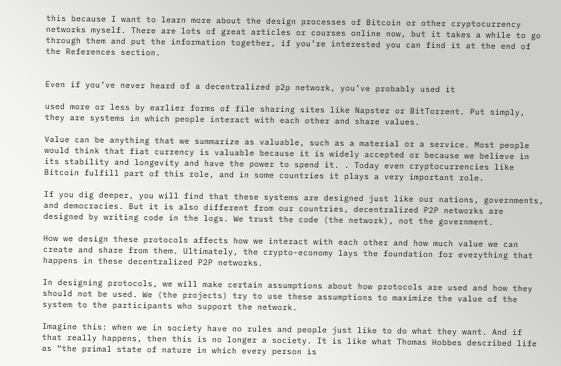this because I want to learn more about the design processes of Bitcoin or other cryptocurrency networks myself. There are lots of great articles or courses online now, but it takes a while to go through them and put the information together, if you’re interested you can find it at the end of the References section.


Even if you’ve never heard of a decentralized p2p network, you’ve probably used it

used more or less by earlier forms of file sharing sites like Napster or BitTorrent. Put simply, they are systems in which people interact with each other and share values.

Value can be anything that we summarize as valuable, such as a material or a service. Most people would think that fiat currency is valuable because it is widely accepted or because we believe in its stability and longevity and have the power to spend it. . Today even cryptocurrencies like Bitcoin fulfill part of this role, and in some countries it plays a very important role.

If you dig deeper, you will find that these systems are designed just like our nations, governments, and democracies. But it is also different from our countries, decentralized P2P networks are designed by writing code in the logs. We trust the code (the network), not the government.

How we design these protocols affects how we interact with each other and how much value we can create and share from them. Ultimately, the crypto-economy lays the foundation for everything that happens in these decentralized P2P networks.

In designing protocols, we will make certain assumptions about how protocols are used and how they should not be used. We (the projects) try to use these assumptions to maximize the value of the system to the participants who support the network.

Imagine this: when we in society have no rules and people just like to do what they want. And if that really happens, then this is no longer a society. It is like what Thomas Hobbes described life as “the primal state of nature in which every person is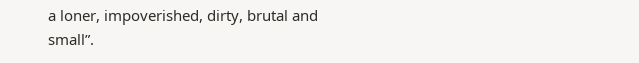a loner, impoverished, dirty, brutal and small”.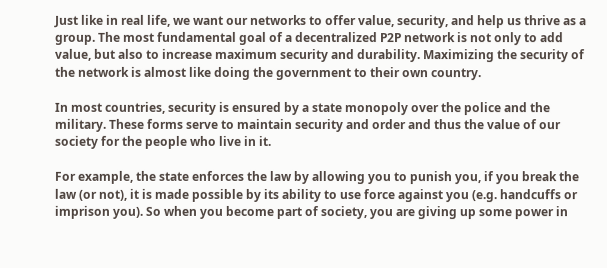Just like in real life, we want our networks to offer value, security, and help us thrive as a group. The most fundamental goal of a decentralized P2P network is not only to add value, but also to increase maximum security and durability. Maximizing the security of the network is almost like doing the government to their own country.

In most countries, security is ensured by a state monopoly over the police and the military. These forms serve to maintain security and order and thus the value of our society for the people who live in it.

For example, the state enforces the law by allowing you to punish you, if you break the law (or not), it is made possible by its ability to use force against you (e.g. handcuffs or imprison you). So when you become part of society, you are giving up some power in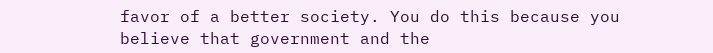favor of a better society. You do this because you believe that government and the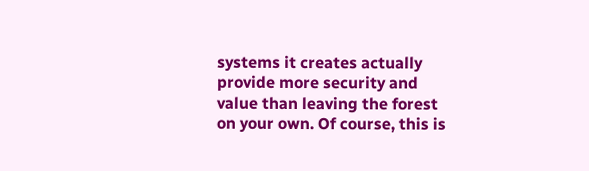systems it creates actually provide more security and value than leaving the forest on your own. Of course, this is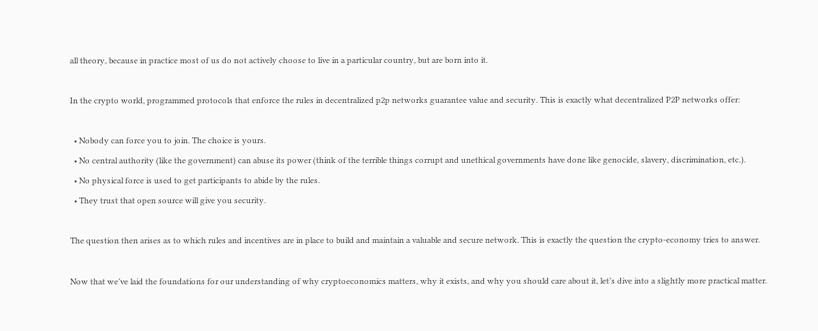all theory, because in practice most of us do not actively choose to live in a particular country, but are born into it.

In the crypto world, programmed protocols that enforce the rules in decentralized p2p networks guarantee value and security. This is exactly what decentralized P2P networks offer:

  • Nobody can force you to join. The choice is yours.
  • No central authority (like the government) can abuse its power (think of the terrible things corrupt and unethical governments have done like genocide, slavery, discrimination, etc.).
  • No physical force is used to get participants to abide by the rules.
  • They trust that open source will give you security.

The question then arises as to which rules and incentives are in place to build and maintain a valuable and secure network. This is exactly the question the crypto-economy tries to answer.

Now that we’ve laid the foundations for our understanding of why cryptoeconomics matters, why it exists, and why you should care about it, let’s dive into a slightly more practical matter.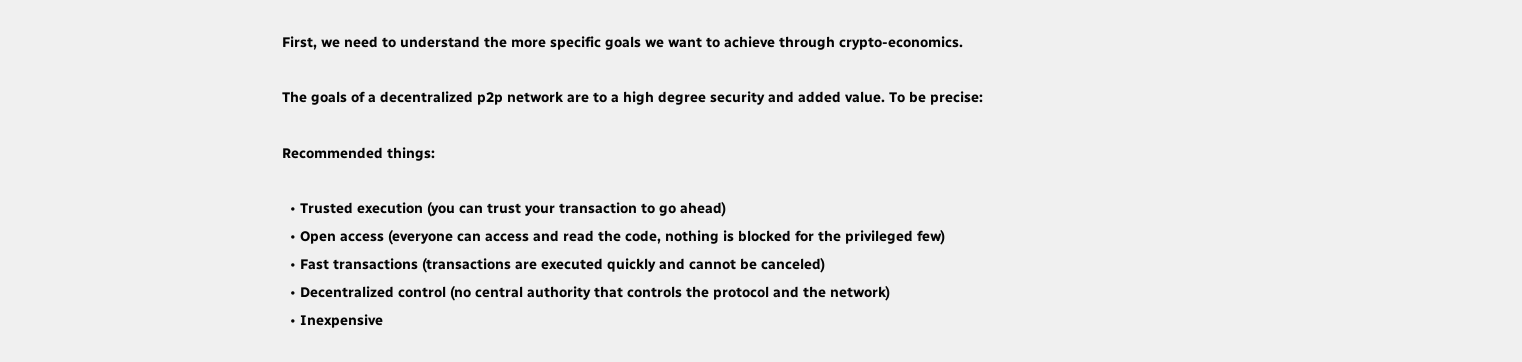First, we need to understand the more specific goals we want to achieve through crypto-economics.

The goals of a decentralized p2p network are to a high degree security and added value. To be precise:

Recommended things:

  • Trusted execution (you can trust your transaction to go ahead)
  • Open access (everyone can access and read the code, nothing is blocked for the privileged few)
  • Fast transactions (transactions are executed quickly and cannot be canceled)
  • Decentralized control (no central authority that controls the protocol and the network)
  • Inexpensive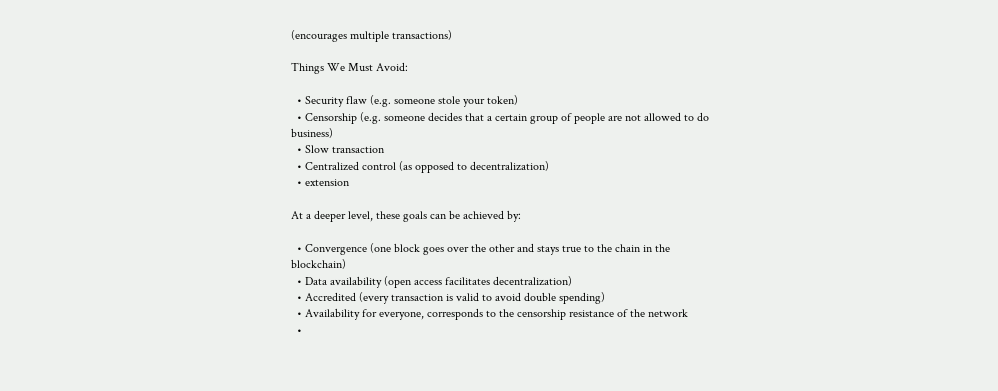(encourages multiple transactions)

Things We Must Avoid:

  • Security flaw (e.g. someone stole your token)
  • Censorship (e.g. someone decides that a certain group of people are not allowed to do business)
  • Slow transaction
  • Centralized control (as opposed to decentralization)
  • extension

At a deeper level, these goals can be achieved by:

  • Convergence (one block goes over the other and stays true to the chain in the blockchain)
  • Data availability (open access facilitates decentralization)
  • Accredited (every transaction is valid to avoid double spending)
  • Availability for everyone, corresponds to the censorship resistance of the network
  •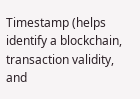Timestamp (helps identify a blockchain, transaction validity, and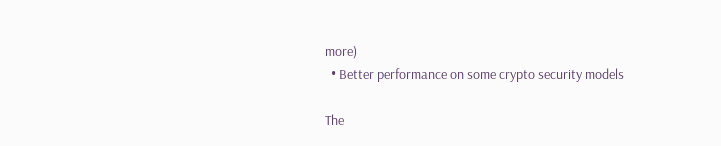more)
  • Better performance on some crypto security models

The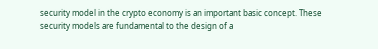security model in the crypto economy is an important basic concept. These security models are fundamental to the design of a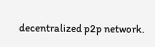decentralized p2p network.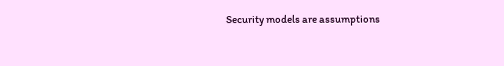Security models are assumptions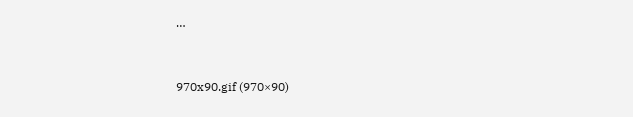…


970x90.gif (970×90)